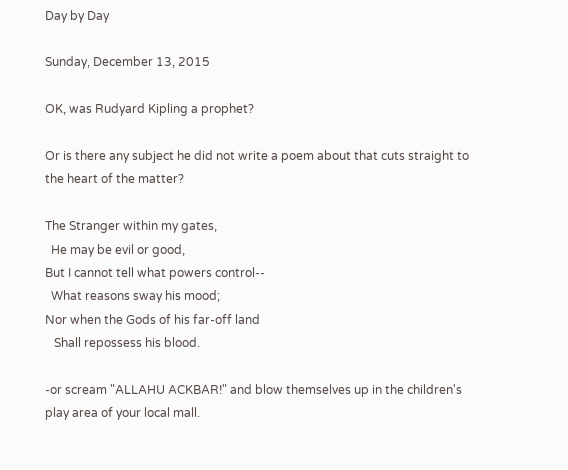Day by Day

Sunday, December 13, 2015

OK, was Rudyard Kipling a prophet?

Or is there any subject he did not write a poem about that cuts straight to the heart of the matter?

The Stranger within my gates,
  He may be evil or good,
But I cannot tell what powers control--
  What reasons sway his mood;
Nor when the Gods of his far-off land
   Shall repossess his blood.

-or scream "ALLAHU ACKBAR!" and blow themselves up in the children's play area of your local mall.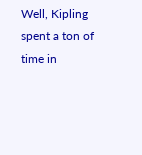Well, Kipling spent a ton of time in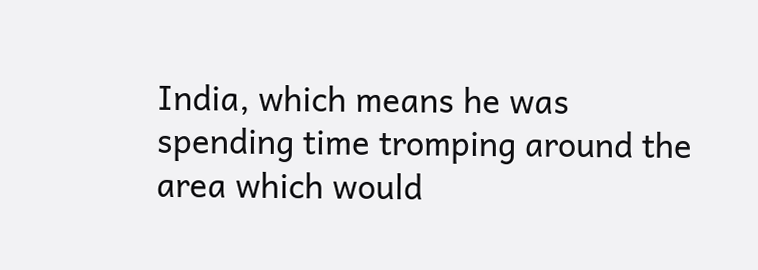India, which means he was spending time tromping around the area which would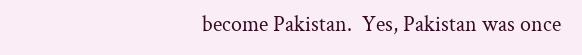become Pakistan.  Yes, Pakistan was once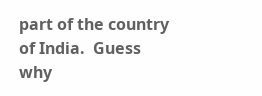part of the country of India.  Guess why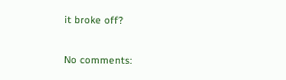it broke off?

No comments: